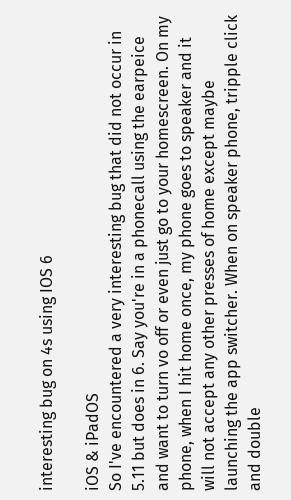interesting bug on 4s using IOS 6

iOS & iPadOS
So I've encountered a very interesting bug that did not occur in 5.11 but does in 6. Say you're in a phonecall using the earpeice and want to turn vo off or even just go to your homescreen. On my phone, when I hit home once, my phone goes to speaker and it will not accept any other presses of home except maybe launching the app switcher. When on speaker phone, tripple click and double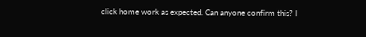click home work as expected. Can anyone confirm this? I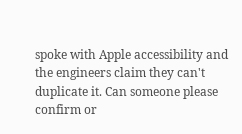spoke with Apple accessibility and the engineers claim they can't duplicate it. Can someone please confirm or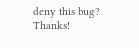deny this bug? Thanks!